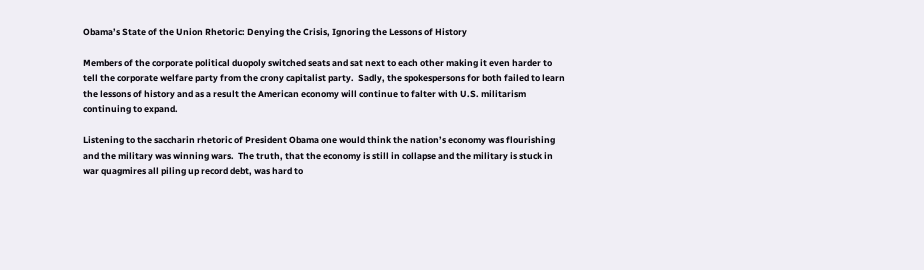Obama’s State of the Union Rhetoric: Denying the Crisis, Ignoring the Lessons of History

Members of the corporate political duopoly switched seats and sat next to each other making it even harder to tell the corporate welfare party from the crony capitalist party.  Sadly, the spokespersons for both failed to learn the lessons of history and as a result the American economy will continue to falter with U.S. militarism continuing to expand.

Listening to the saccharin rhetoric of President Obama one would think the nation’s economy was flourishing and the military was winning wars.  The truth, that the economy is still in collapse and the military is stuck in war quagmires all piling up record debt, was hard to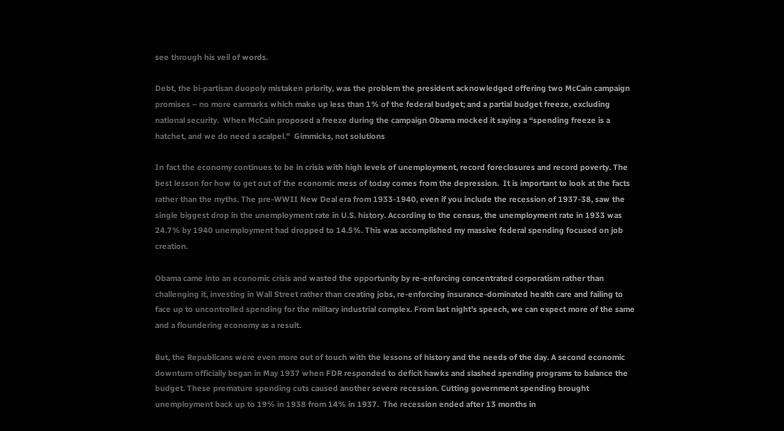see through his veil of words.

Debt, the bi-partisan duopoly mistaken priority, was the problem the president acknowledged offering two McCain campaign promises – no more earmarks which make up less than 1% of the federal budget; and a partial budget freeze, excluding national security.  When McCain proposed a freeze during the campaign Obama mocked it saying a “spending freeze is a hatchet, and we do need a scalpel.”  Gimmicks, not solutions

In fact the economy continues to be in crisis with high levels of unemployment, record foreclosures and record poverty. The best lesson for how to get out of the economic mess of today comes from the depression.  It is important to look at the facts rather than the myths. The pre-WWII New Deal era from 1933-1940, even if you include the recession of 1937-38, saw the single biggest drop in the unemployment rate in U.S. history. According to the census, the unemployment rate in 1933 was 24.7% by 1940 unemployment had dropped to 14.5%. This was accomplished my massive federal spending focused on job creation.

Obama came into an economic crisis and wasted the opportunity by re-enforcing concentrated corporatism rather than challenging it, investing in Wall Street rather than creating jobs, re-enforcing insurance-dominated health care and failing to face up to uncontrolled spending for the military industrial complex. From last night’s speech, we can expect more of the same and a floundering economy as a result.

But, the Republicans were even more out of touch with the lessons of history and the needs of the day. A second economic downturn officially began in May 1937 when FDR responded to deficit hawks and slashed spending programs to balance the budget. These premature spending cuts caused another severe recession. Cutting government spending brought unemployment back up to 19% in 1938 from 14% in 1937.  The recession ended after 13 months in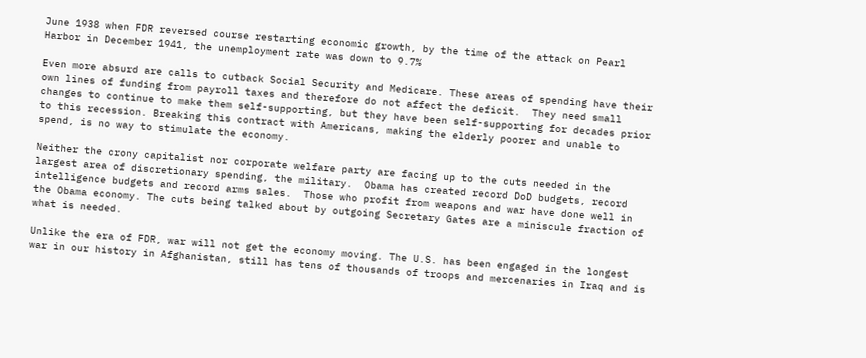June 1938 when FDR reversed course restarting economic growth, by the time of the attack on Pearl Harbor in December 1941, the unemployment rate was down to 9.7%

Even more absurd are calls to cutback Social Security and Medicare. These areas of spending have their own lines of funding from payroll taxes and therefore do not affect the deficit.  They need small changes to continue to make them self-supporting, but they have been self-supporting for decades prior to this recession. Breaking this contract with Americans, making the elderly poorer and unable to spend, is no way to stimulate the economy.

Neither the crony capitalist nor corporate welfare party are facing up to the cuts needed in the largest area of discretionary spending, the military.  Obama has created record DoD budgets, record intelligence budgets and record arms sales.  Those who profit from weapons and war have done well in the Obama economy. The cuts being talked about by outgoing Secretary Gates are a miniscule fraction of what is needed.

Unlike the era of FDR, war will not get the economy moving. The U.S. has been engaged in the longest war in our history in Afghanistan, still has tens of thousands of troops and mercenaries in Iraq and is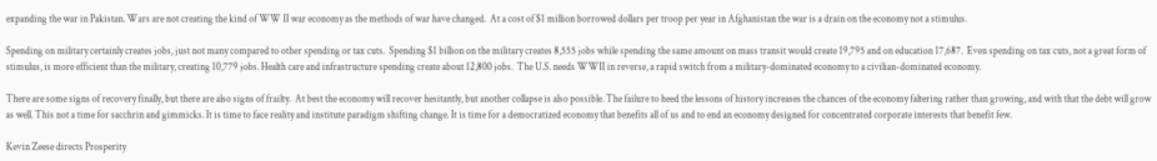expanding the war in Pakistan. Wars are not creating the kind of WW II war economy as the methods of war have changed.  At a cost of $1 million borrowed dollars per troop per year in Afghanistan the war is a drain on the economy not a stimulus.

Spending on military certainly creates jobs, just not many compared to other spending or tax cuts.  Spending $1 billion on the military creates 8,555 jobs while spending the same amount on mass transit would create 19,795 and on education 17,687.  Even spending on tax cuts, not a great form of stimulus, is more efficient than the military, creating 10,779 jobs. Health care and infrastructure spending create about 12,800 jobs.  The U.S. needs WWII in reverse, a rapid switch from a military-dominated economy to a civilian-dominated economy.

There are some signs of recovery finally, but there are also signs of frailty.  At best the economy will recover hesitantly, but another collapse is also possible. The failure to heed the lessons of history increases the chances of the economy faltering rather than growing, and with that the debt will grow as well. This not a time for sacchrin and gimmicks. It is time to face reality and institute paradigm shifting change. It is time for a democratized economy that benefits all of us and to end an economy designed for concentrated corporate interests that benefit few.

Kevin Zeese directs Prosperity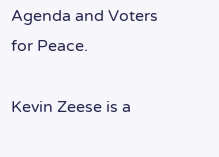Agenda and Voters for Peace.

Kevin Zeese is a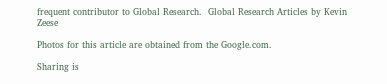frequent contributor to Global Research.  Global Research Articles by Kevin Zeese

Photos for this article are obtained from the Google.com.

Sharing is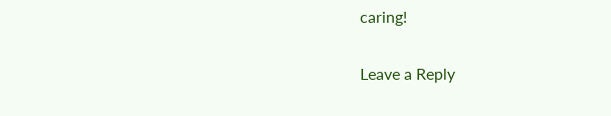caring!

Leave a Reply